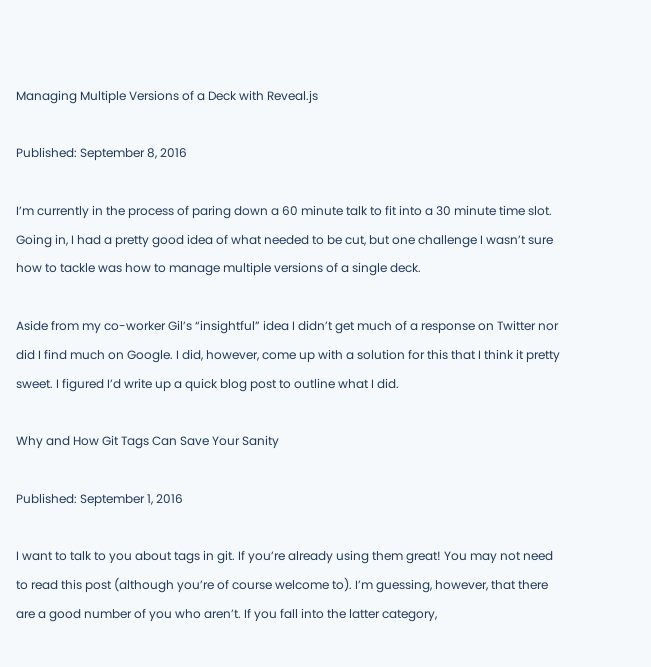Managing Multiple Versions of a Deck with Reveal.js

Published: September 8, 2016

I’m currently in the process of paring down a 60 minute talk to fit into a 30 minute time slot. Going in, I had a pretty good idea of what needed to be cut, but one challenge I wasn’t sure how to tackle was how to manage multiple versions of a single deck.

Aside from my co-worker Gil’s “insightful” idea I didn’t get much of a response on Twitter nor did I find much on Google. I did, however, come up with a solution for this that I think it pretty sweet. I figured I’d write up a quick blog post to outline what I did.

Why and How Git Tags Can Save Your Sanity

Published: September 1, 2016

I want to talk to you about tags in git. If you’re already using them great! You may not need to read this post (although you’re of course welcome to). I’m guessing, however, that there are a good number of you who aren’t. If you fall into the latter category,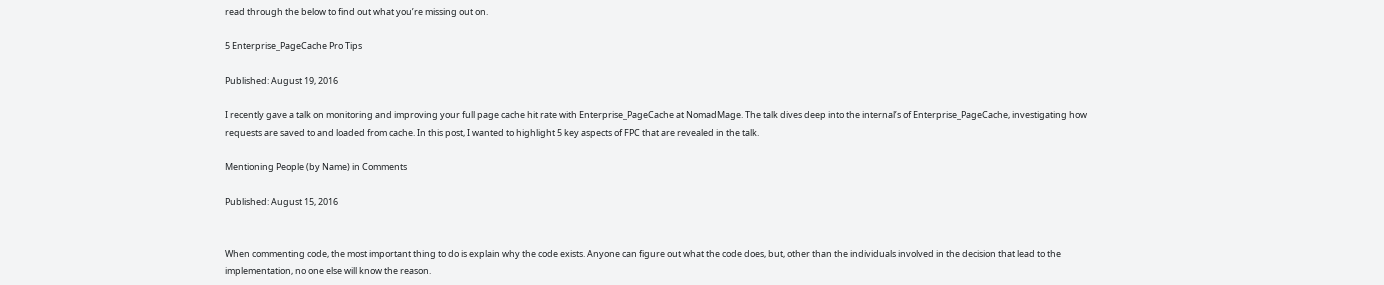read through the below to find out what you’re missing out on.

5 Enterprise_PageCache Pro Tips

Published: August 19, 2016

I recently gave a talk on monitoring and improving your full page cache hit rate with Enterprise_PageCache at NomadMage. The talk dives deep into the internal’s of Enterprise_PageCache, investigating how requests are saved to and loaded from cache. In this post, I wanted to highlight 5 key aspects of FPC that are revealed in the talk.

Mentioning People (by Name) in Comments

Published: August 15, 2016


When commenting code, the most important thing to do is explain why the code exists. Anyone can figure out what the code does, but, other than the individuals involved in the decision that lead to the implementation, no one else will know the reason.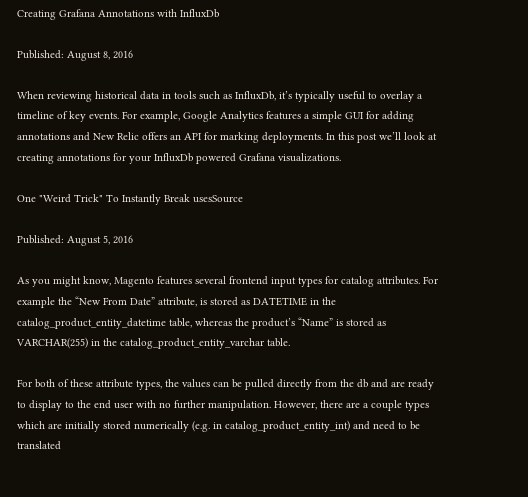Creating Grafana Annotations with InfluxDb

Published: August 8, 2016

When reviewing historical data in tools such as InfluxDb, it’s typically useful to overlay a timeline of key events. For example, Google Analytics features a simple GUI for adding annotations and New Relic offers an API for marking deployments. In this post we’ll look at creating annotations for your InfluxDb powered Grafana visualizations.

One "Weird Trick" To Instantly Break usesSource

Published: August 5, 2016

As you might know, Magento features several frontend input types for catalog attributes. For example the “New From Date” attribute, is stored as DATETIME in the catalog_product_entity_datetime table, whereas the product’s “Name” is stored as VARCHAR(255) in the catalog_product_entity_varchar table.

For both of these attribute types, the values can be pulled directly from the db and are ready to display to the end user with no further manipulation. However, there are a couple types which are initially stored numerically (e.g. in catalog_product_entity_int) and need to be translated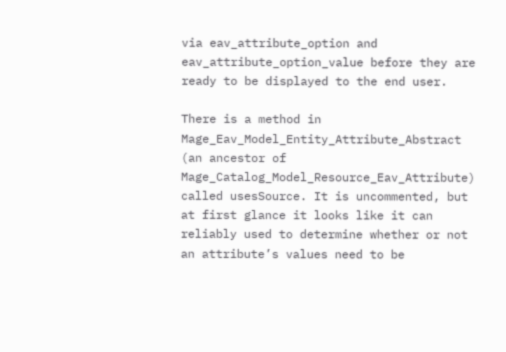via eav_attribute_option and eav_attribute_option_value before they are ready to be displayed to the end user.

There is a method in Mage_Eav_Model_Entity_Attribute_Abstract (an ancestor of Mage_Catalog_Model_Resource_Eav_Attribute) called usesSource. It is uncommented, but at first glance it looks like it can reliably used to determine whether or not an attribute’s values need to be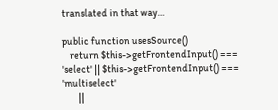translated in that way…

public function usesSource()
    return $this->getFrontendInput() === 'select' || $this->getFrontendInput() === 'multiselect'
        ||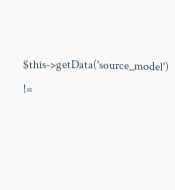$this->getData('source_model') !=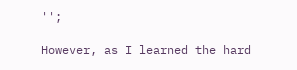'';

However, as I learned the hard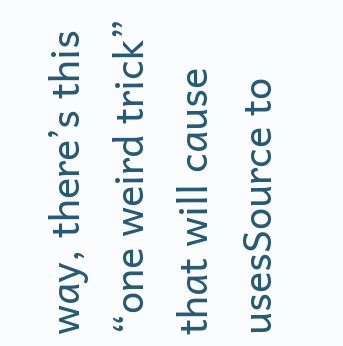way, there’s this “one weird trick” that will cause usesSource to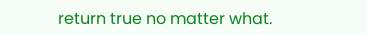return true no matter what.